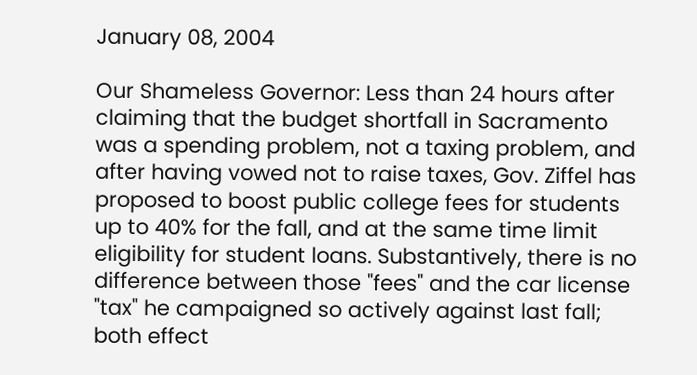January 08, 2004

Our Shameless Governor: Less than 24 hours after claiming that the budget shortfall in Sacramento was a spending problem, not a taxing problem, and after having vowed not to raise taxes, Gov. Ziffel has proposed to boost public college fees for students up to 40% for the fall, and at the same time limit eligibility for student loans. Substantively, there is no difference between those "fees" and the car license "tax" he campaigned so actively against last fall; both effect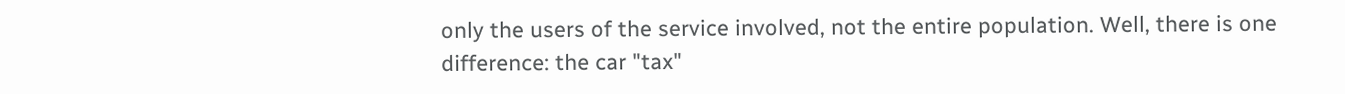only the users of the service involved, not the entire population. Well, there is one difference: the car "tax"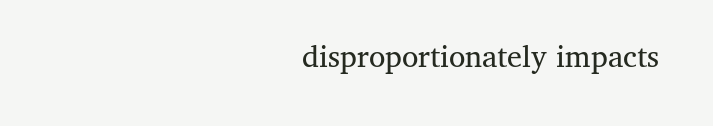disproportionately impacts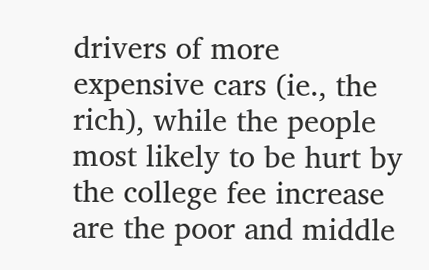drivers of more expensive cars (ie., the rich), while the people most likely to be hurt by the college fee increase are the poor and middle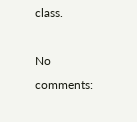class.

No comments: